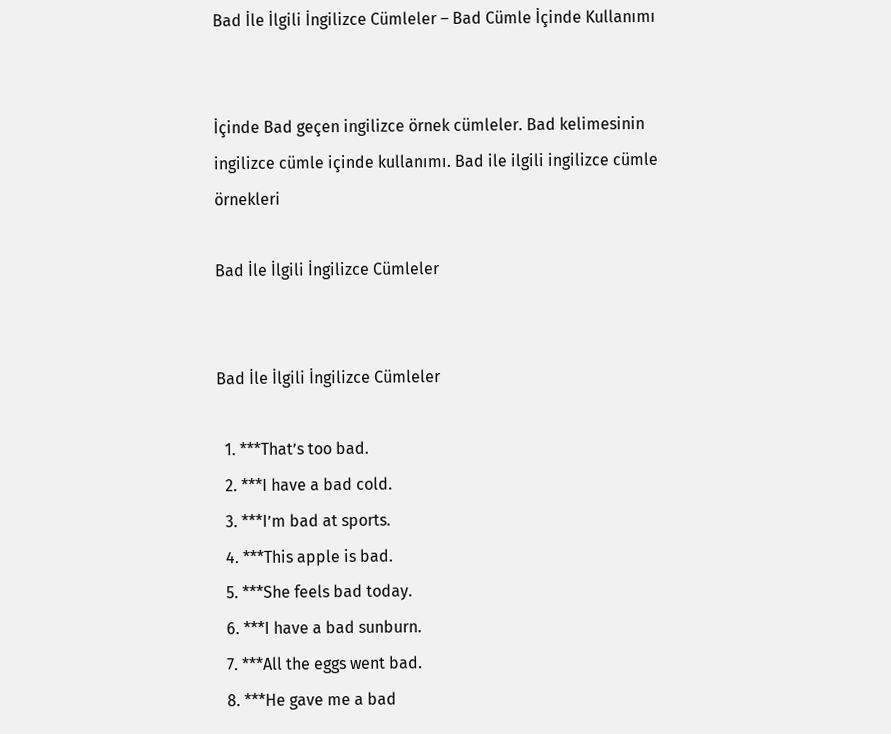Bad İle İlgili İngilizce Cümleler – Bad Cümle İçinde Kullanımı


İçinde Bad geçen ingilizce örnek cümleler. Bad kelimesinin ingilizce cümle içinde kullanımı. Bad ile ilgili ingilizce cümle örnekleri

Bad İle İlgili İngilizce Cümleler


Bad İle İlgili İngilizce Cümleler

  1. ***That’s too bad.
  2. ***I have a bad cold.
  3. ***I’m bad at sports.
  4. ***This apple is bad.
  5. ***She feels bad today.
  6. ***I have a bad sunburn.
  7. ***All the eggs went bad.
  8. ***He gave me a bad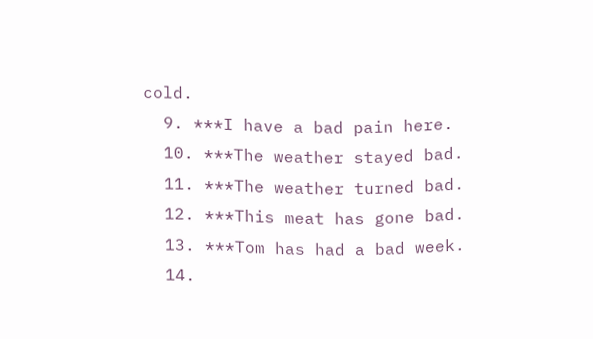cold.
  9. ***I have a bad pain here.
  10. ***The weather stayed bad.
  11. ***The weather turned bad.
  12. ***This meat has gone bad.
  13. ***Tom has had a bad week.
  14.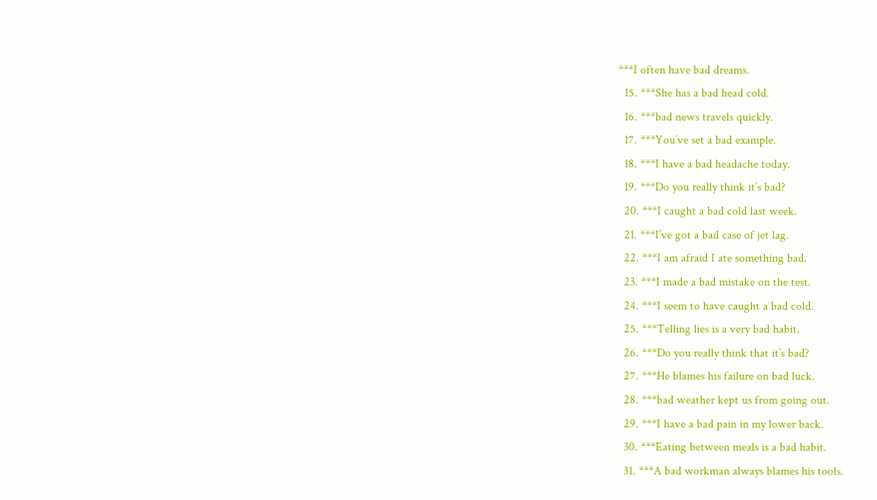***I often have bad dreams.
  15. ***She has a bad head cold.
  16. ***bad news travels quickly.
  17. ***You’ve set a bad example.
  18. ***I have a bad headache today.
  19. ***Do you really think it’s bad?
  20. ***I caught a bad cold last week.
  21. ***I’ve got a bad case of jet lag.
  22. ***I am afraid I ate something bad.
  23. ***I made a bad mistake on the test.
  24. ***I seem to have caught a bad cold.
  25. ***Telling lies is a very bad habit.
  26. ***Do you really think that it’s bad?
  27. ***He blames his failure on bad luck.
  28. ***bad weather kept us from going out.
  29. ***I have a bad pain in my lower back.
  30. ***Eating between meals is a bad habit.
  31. ***A bad workman always blames his tools.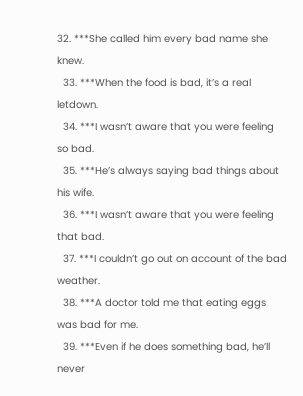32. ***She called him every bad name she knew.
  33. ***When the food is bad, it’s a real letdown.
  34. ***I wasn’t aware that you were feeling so bad.
  35. ***He’s always saying bad things about his wife.
  36. ***I wasn’t aware that you were feeling that bad.
  37. ***I couldn’t go out on account of the bad weather.
  38. ***A doctor told me that eating eggs was bad for me.
  39. ***Even if he does something bad, he’ll never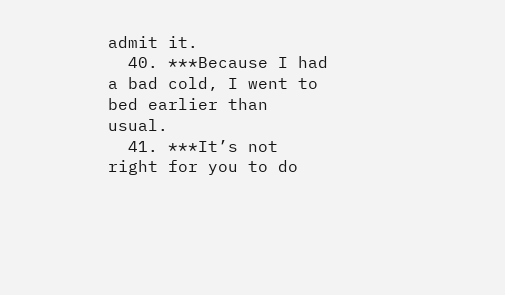admit it.
  40. ***Because I had a bad cold, I went to bed earlier than usual.
  41. ***It’s not right for you to do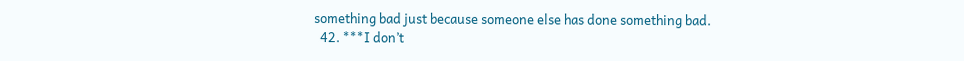something bad just because someone else has done something bad.
  42. ***I don’t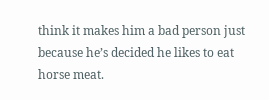think it makes him a bad person just because he’s decided he likes to eat horse meat.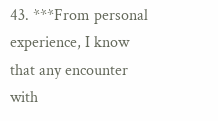43. ***From personal experience, I know that any encounter with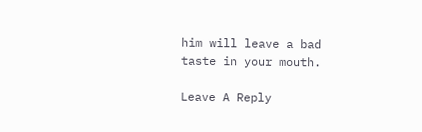him will leave a bad taste in your mouth.

Leave A Reply